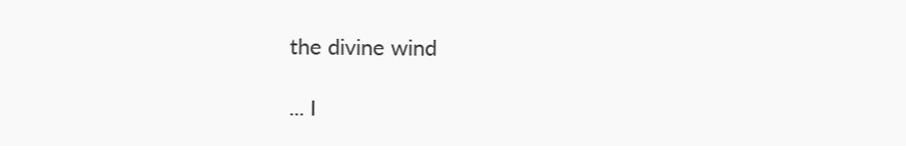the divine wind

... I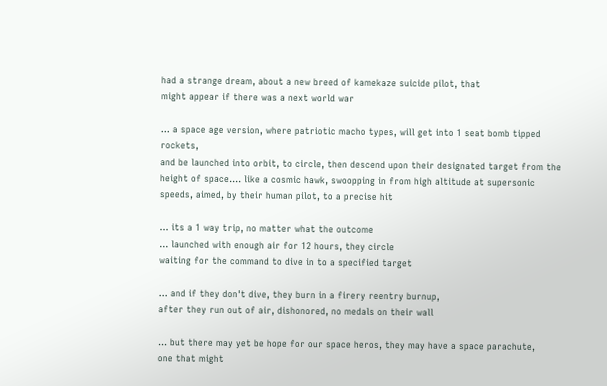had a strange dream, about a new breed of kamekaze suicide pilot, that
might appear if there was a next world war

... a space age version, where patriotic macho types, will get into 1 seat bomb tipped rockets,
and be launched into orbit, to circle, then descend upon their designated target from the
height of space.... like a cosmic hawk, swoopping in from high altitude at supersonic
speeds, aimed, by their human pilot, to a precise hit

... its a 1 way trip, no matter what the outcome
... launched with enough air for 12 hours, they circle
waiting for the command to dive in to a specified target

... and if they don't dive, they burn in a firery reentry burnup,
after they run out of air, dishonored, no medals on their wall

... but there may yet be hope for our space heros, they may have a space parachute,
one that might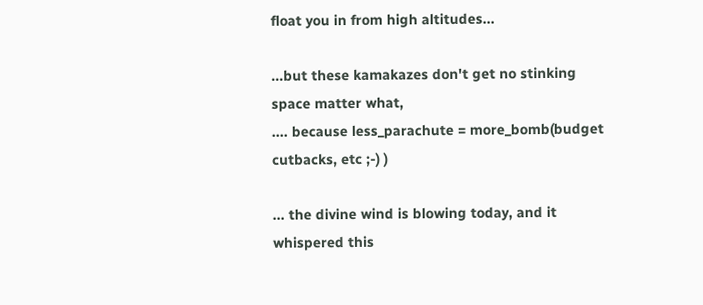float you in from high altitudes...

...but these kamakazes don't get no stinking space matter what,
.... because less_parachute = more_bomb(budget cutbacks, etc ;-) )

... the divine wind is blowing today, and it whispered this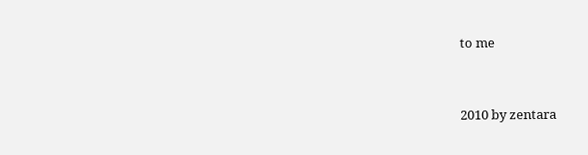to me


2010 by zentara